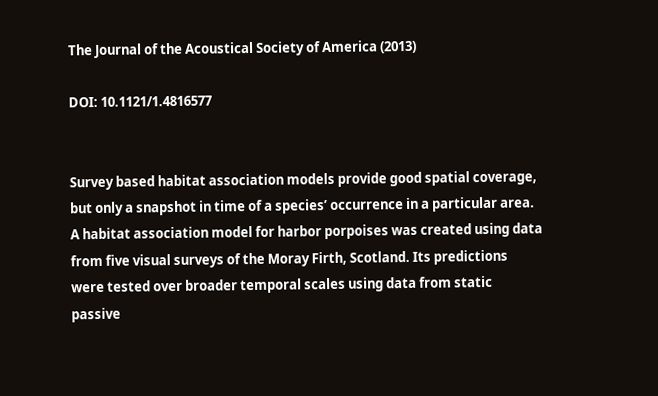The Journal of the Acoustical Society of America (2013)

DOI: 10.1121/1.4816577


Survey based habitat association models provide good spatial coverage, but only a snapshot in time of a species’ occurrence in a particular area. A habitat association model for harbor porpoises was created using data from five visual surveys of the Moray Firth, Scotland. Its predictions were tested over broader temporal scales using data from static passive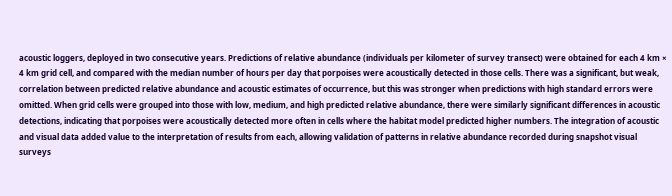acoustic loggers, deployed in two consecutive years. Predictions of relative abundance (individuals per kilometer of survey transect) were obtained for each 4 km × 4 km grid cell, and compared with the median number of hours per day that porpoises were acoustically detected in those cells. There was a significant, but weak, correlation between predicted relative abundance and acoustic estimates of occurrence, but this was stronger when predictions with high standard errors were omitted. When grid cells were grouped into those with low, medium, and high predicted relative abundance, there were similarly significant differences in acoustic detections, indicating that porpoises were acoustically detected more often in cells where the habitat model predicted higher numbers. The integration of acoustic and visual data added value to the interpretation of results from each, allowing validation of patterns in relative abundance recorded during snapshot visual surveys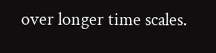over longer time scales.